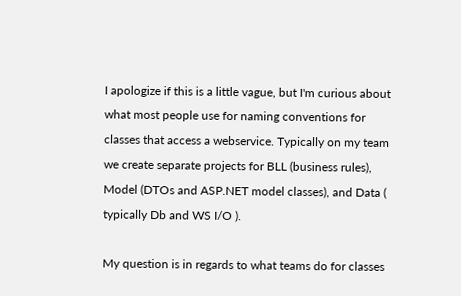I apologize if this is a little vague, but I'm curious about what most people use for naming conventions for classes that access a webservice. Typically on my team we create separate projects for BLL (business rules), Model (DTOs and ASP.NET model classes), and Data ( typically Db and WS I/O ).

My question is in regards to what teams do for classes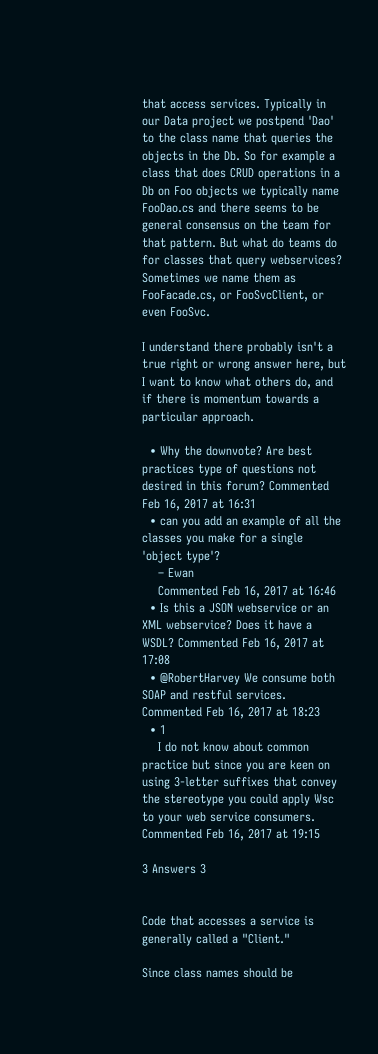that access services. Typically in our Data project we postpend 'Dao' to the class name that queries the objects in the Db. So for example a class that does CRUD operations in a Db on Foo objects we typically name FooDao.cs and there seems to be general consensus on the team for that pattern. But what do teams do for classes that query webservices? Sometimes we name them as FooFacade.cs, or FooSvcClient, or even FooSvc.

I understand there probably isn't a true right or wrong answer here, but I want to know what others do, and if there is momentum towards a particular approach.

  • Why the downvote? Are best practices type of questions not desired in this forum? Commented Feb 16, 2017 at 16:31
  • can you add an example of all the classes you make for a single 'object type'?
    – Ewan
    Commented Feb 16, 2017 at 16:46
  • Is this a JSON webservice or an XML webservice? Does it have a WSDL? Commented Feb 16, 2017 at 17:08
  • @RobertHarvey We consume both SOAP and restful services. Commented Feb 16, 2017 at 18:23
  • 1
    I do not know about common practice but since you are keen on using 3-letter suffixes that convey the stereotype you could apply Wsc to your web service consumers. Commented Feb 16, 2017 at 19:15

3 Answers 3


Code that accesses a service is generally called a "Client."

Since class names should be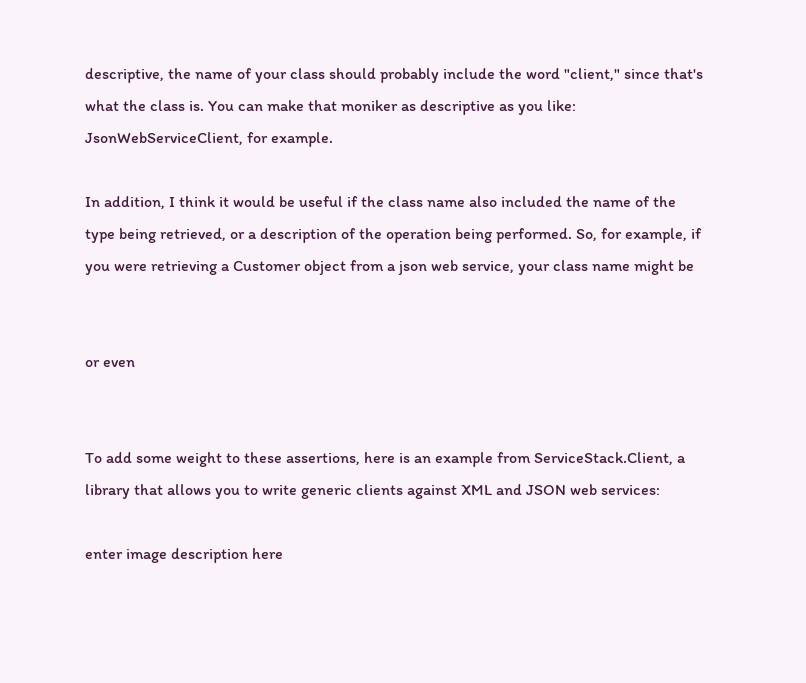descriptive, the name of your class should probably include the word "client," since that's what the class is. You can make that moniker as descriptive as you like: JsonWebServiceClient, for example.

In addition, I think it would be useful if the class name also included the name of the type being retrieved, or a description of the operation being performed. So, for example, if you were retrieving a Customer object from a json web service, your class name might be


or even


To add some weight to these assertions, here is an example from ServiceStack.Client, a library that allows you to write generic clients against XML and JSON web services:

enter image description here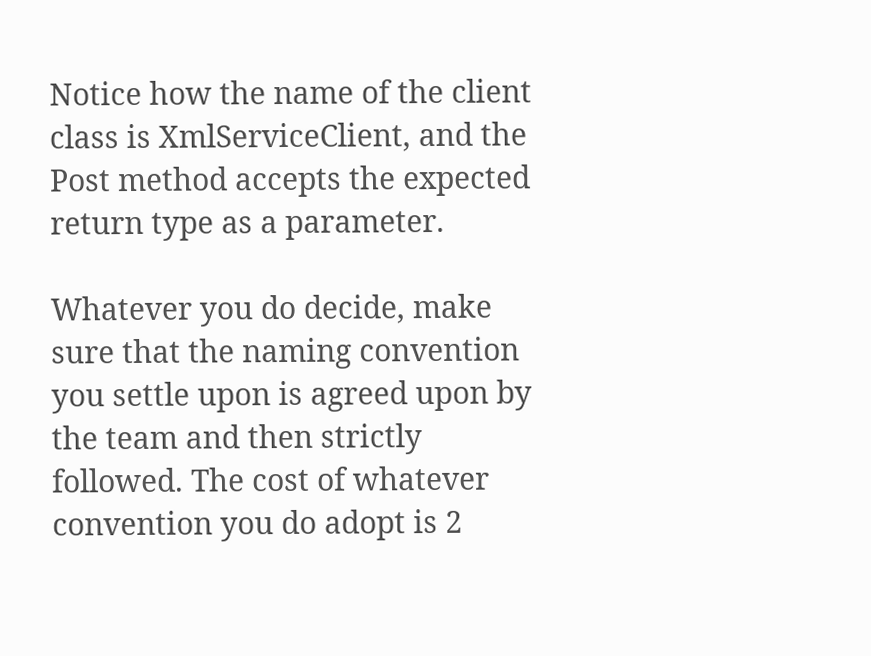Notice how the name of the client class is XmlServiceClient, and the Post method accepts the expected return type as a parameter.

Whatever you do decide, make sure that the naming convention you settle upon is agreed upon by the team and then strictly followed. The cost of whatever convention you do adopt is 2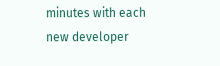minutes with each new developer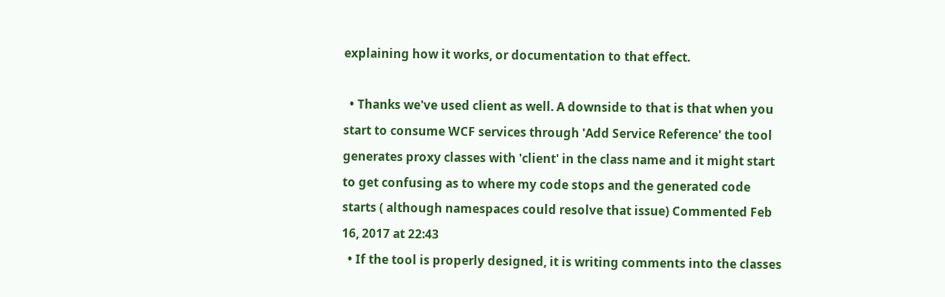explaining how it works, or documentation to that effect.

  • Thanks we've used client as well. A downside to that is that when you start to consume WCF services through 'Add Service Reference' the tool generates proxy classes with 'client' in the class name and it might start to get confusing as to where my code stops and the generated code starts ( although namespaces could resolve that issue) Commented Feb 16, 2017 at 22:43
  • If the tool is properly designed, it is writing comments into the classes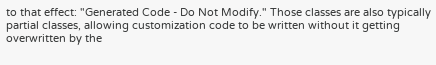to that effect: "Generated Code - Do Not Modify." Those classes are also typically partial classes, allowing customization code to be written without it getting overwritten by the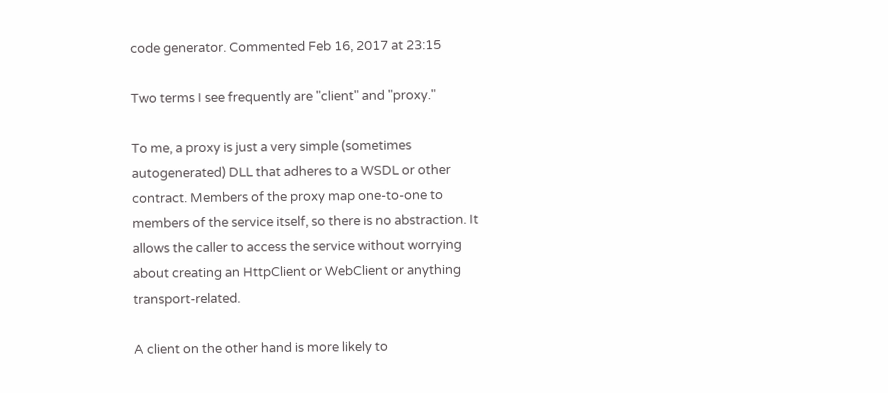code generator. Commented Feb 16, 2017 at 23:15

Two terms I see frequently are "client" and "proxy."

To me, a proxy is just a very simple (sometimes autogenerated) DLL that adheres to a WSDL or other contract. Members of the proxy map one-to-one to members of the service itself, so there is no abstraction. It allows the caller to access the service without worrying about creating an HttpClient or WebClient or anything transport-related.

A client on the other hand is more likely to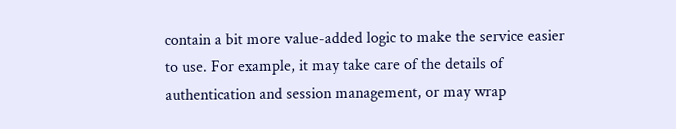contain a bit more value-added logic to make the service easier to use. For example, it may take care of the details of authentication and session management, or may wrap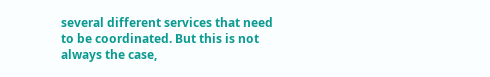several different services that need to be coordinated. But this is not always the case,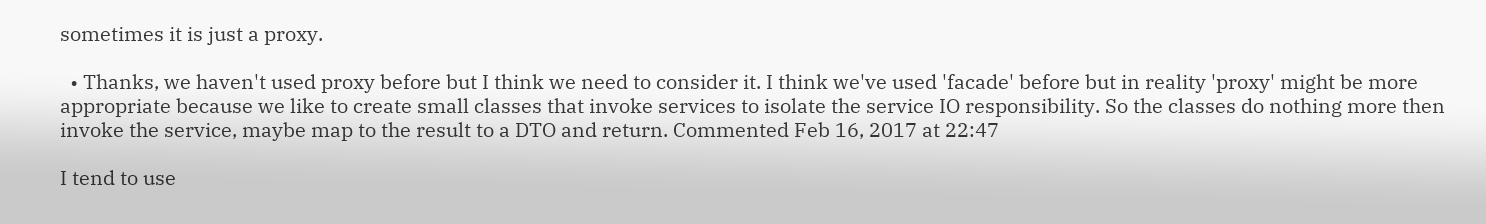sometimes it is just a proxy.

  • Thanks, we haven't used proxy before but I think we need to consider it. I think we've used 'facade' before but in reality 'proxy' might be more appropriate because we like to create small classes that invoke services to isolate the service IO responsibility. So the classes do nothing more then invoke the service, maybe map to the result to a DTO and return. Commented Feb 16, 2017 at 22:47

I tend to use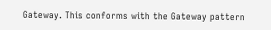Gateway. This conforms with the Gateway pattern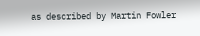as described by Martin Fowler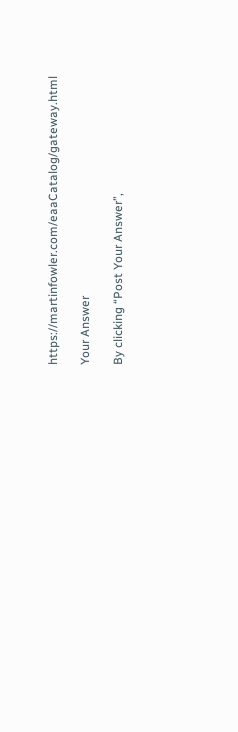https://martinfowler.com/eaaCatalog/gateway.html

Your Answer

By clicking “Post Your Answer”,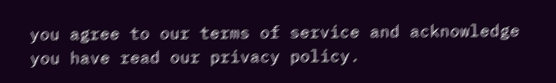you agree to our terms of service and acknowledge you have read our privacy policy.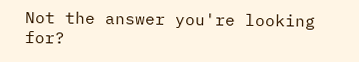Not the answer you're looking for?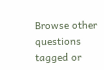Browse other questions tagged or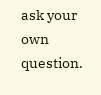ask your own question.